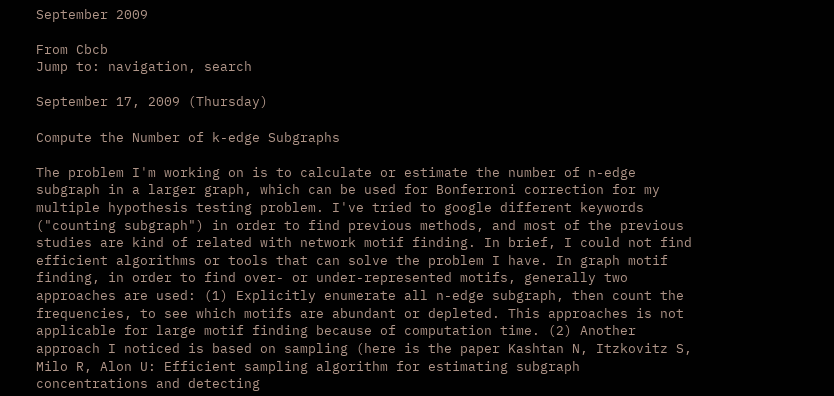September 2009

From Cbcb
Jump to: navigation, search

September 17, 2009 (Thursday)

Compute the Number of k-edge Subgraphs

The problem I'm working on is to calculate or estimate the number of n-edge subgraph in a larger graph, which can be used for Bonferroni correction for my multiple hypothesis testing problem. I've tried to google different keywords ("counting subgraph") in order to find previous methods, and most of the previous studies are kind of related with network motif finding. In brief, I could not find efficient algorithms or tools that can solve the problem I have. In graph motif finding, in order to find over- or under-represented motifs, generally two approaches are used: (1) Explicitly enumerate all n-edge subgraph, then count the frequencies, to see which motifs are abundant or depleted. This approaches is not applicable for large motif finding because of computation time. (2) Another approach I noticed is based on sampling (here is the paper Kashtan N, Itzkovitz S, Milo R, Alon U: Efficient sampling algorithm for estimating subgraph concentrations and detecting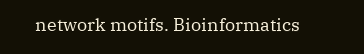network motifs. Bioinformatics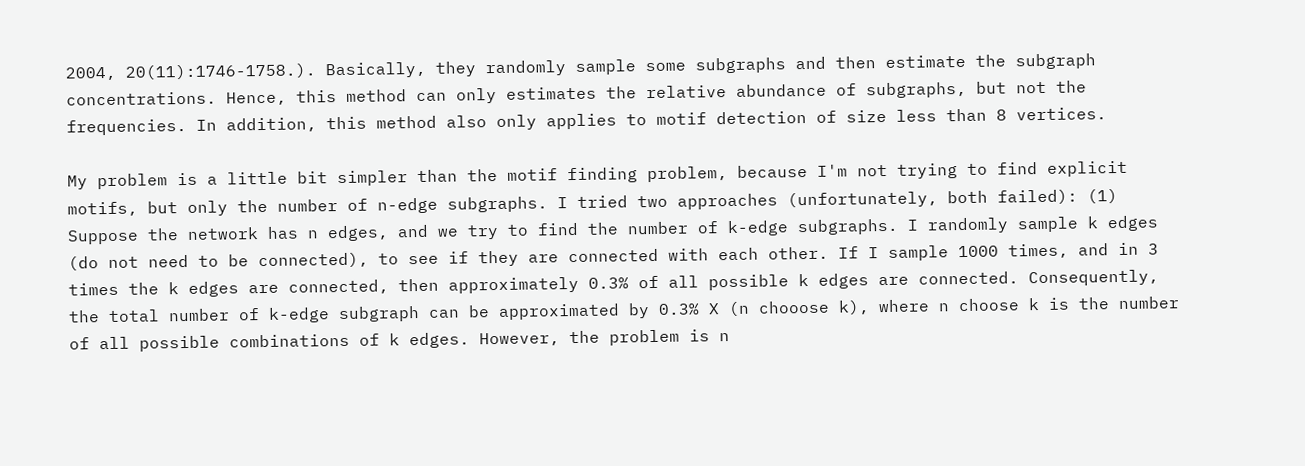2004, 20(11):1746-1758.). Basically, they randomly sample some subgraphs and then estimate the subgraph concentrations. Hence, this method can only estimates the relative abundance of subgraphs, but not the frequencies. In addition, this method also only applies to motif detection of size less than 8 vertices.

My problem is a little bit simpler than the motif finding problem, because I'm not trying to find explicit motifs, but only the number of n-edge subgraphs. I tried two approaches (unfortunately, both failed): (1) Suppose the network has n edges, and we try to find the number of k-edge subgraphs. I randomly sample k edges (do not need to be connected), to see if they are connected with each other. If I sample 1000 times, and in 3 times the k edges are connected, then approximately 0.3% of all possible k edges are connected. Consequently, the total number of k-edge subgraph can be approximated by 0.3% X (n chooose k), where n choose k is the number of all possible combinations of k edges. However, the problem is n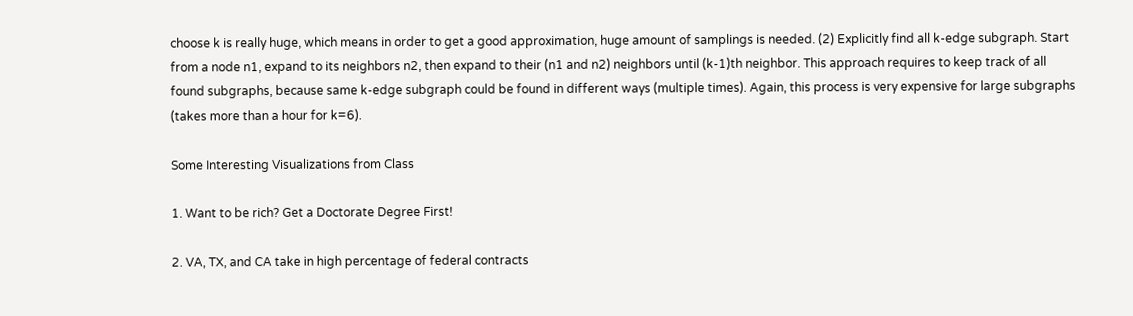choose k is really huge, which means in order to get a good approximation, huge amount of samplings is needed. (2) Explicitly find all k-edge subgraph. Start from a node n1, expand to its neighbors n2, then expand to their (n1 and n2) neighbors until (k-1)th neighbor. This approach requires to keep track of all found subgraphs, because same k-edge subgraph could be found in different ways (multiple times). Again, this process is very expensive for large subgraphs (takes more than a hour for k=6).

Some Interesting Visualizations from Class

1. Want to be rich? Get a Doctorate Degree First!

2. VA, TX, and CA take in high percentage of federal contracts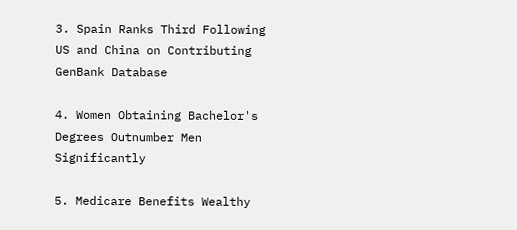3. Spain Ranks Third Following US and China on Contributing GenBank Database

4. Women Obtaining Bachelor's Degrees Outnumber Men Significantly

5. Medicare Benefits Wealthy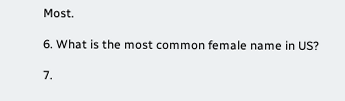Most.

6. What is the most common female name in US?

7.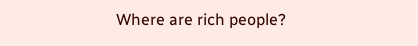Where are rich people?